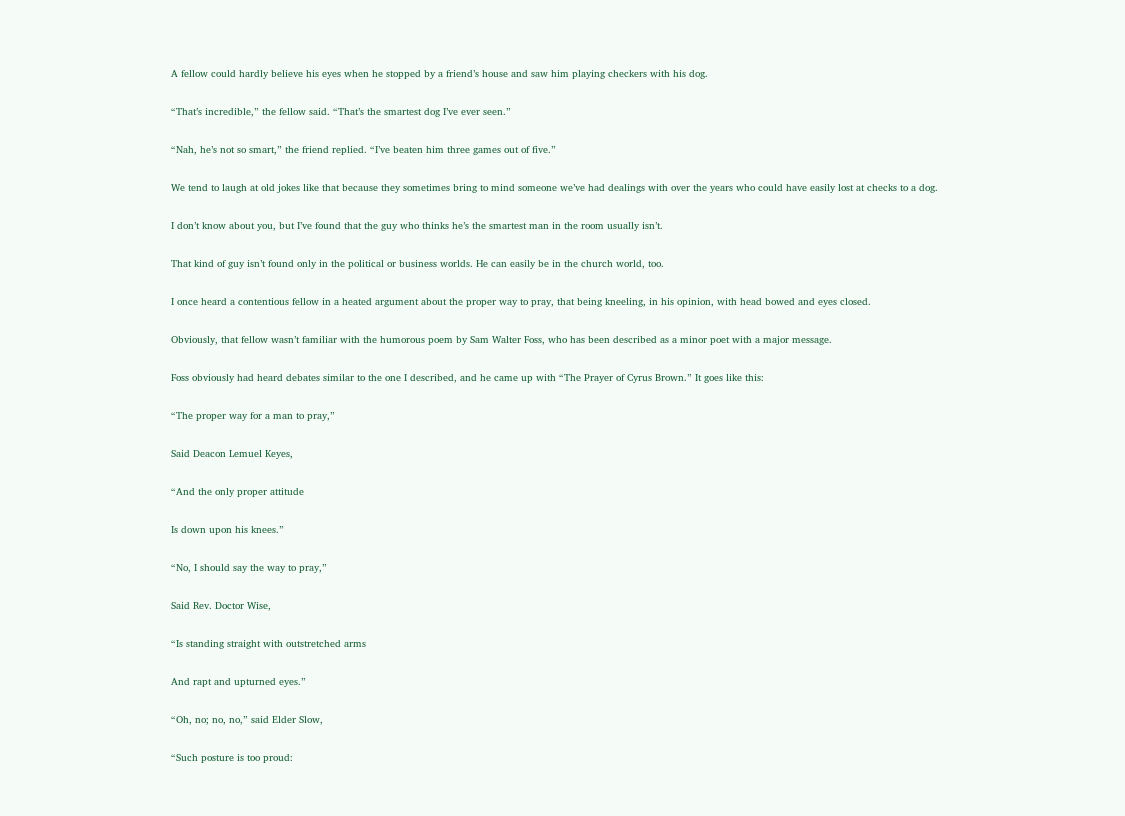A fellow could hardly believe his eyes when he stopped by a friend’s house and saw him playing checkers with his dog.

“That’s incredible,” the fellow said. “That’s the smartest dog I’ve ever seen.”

“Nah, he’s not so smart,” the friend replied. “I’ve beaten him three games out of five.”

We tend to laugh at old jokes like that because they sometimes bring to mind someone we’ve had dealings with over the years who could have easily lost at checks to a dog.

I don’t know about you, but I’ve found that the guy who thinks he’s the smartest man in the room usually isn’t.

That kind of guy isn’t found only in the political or business worlds. He can easily be in the church world, too.

I once heard a contentious fellow in a heated argument about the proper way to pray, that being kneeling, in his opinion, with head bowed and eyes closed.

Obviously, that fellow wasn’t familiar with the humorous poem by Sam Walter Foss, who has been described as a minor poet with a major message.

Foss obviously had heard debates similar to the one I described, and he came up with “The Prayer of Cyrus Brown.” It goes like this:

“The proper way for a man to pray,”

Said Deacon Lemuel Keyes,

“And the only proper attitude

Is down upon his knees.”

“No, I should say the way to pray,”

Said Rev. Doctor Wise,

“Is standing straight with outstretched arms

And rapt and upturned eyes.”

“Oh, no; no, no,” said Elder Slow,

“Such posture is too proud: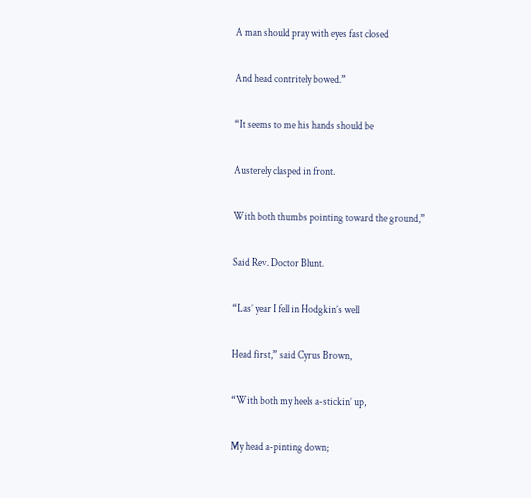A man should pray with eyes fast closed

And head contritely bowed.”

“It seems to me his hands should be

Austerely clasped in front.

With both thumbs pointing toward the ground,”

Said Rev. Doctor Blunt.

“Las’ year I fell in Hodgkin’s well

Head first,” said Cyrus Brown,

“With both my heels a-stickin’ up,

My head a-pinting down;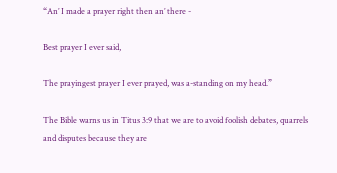“An’ I made a prayer right then an’ there -

Best prayer I ever said,

The prayingest prayer I ever prayed, was a-standing on my head.”

The Bible warns us in Titus 3:9 that we are to avoid foolish debates, quarrels and disputes because they are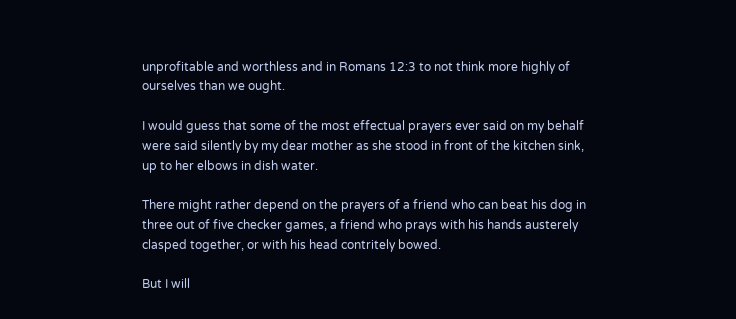unprofitable and worthless and in Romans 12:3 to not think more highly of ourselves than we ought.

I would guess that some of the most effectual prayers ever said on my behalf were said silently by my dear mother as she stood in front of the kitchen sink, up to her elbows in dish water.

There might rather depend on the prayers of a friend who can beat his dog in three out of five checker games, a friend who prays with his hands austerely clasped together, or with his head contritely bowed.

But I will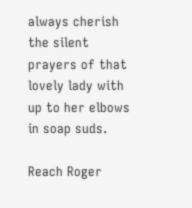always cherish the silent prayers of that lovely lady with up to her elbows in soap suds.

Reach Roger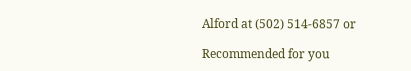Alford at (502) 514-6857 or

Recommended for you